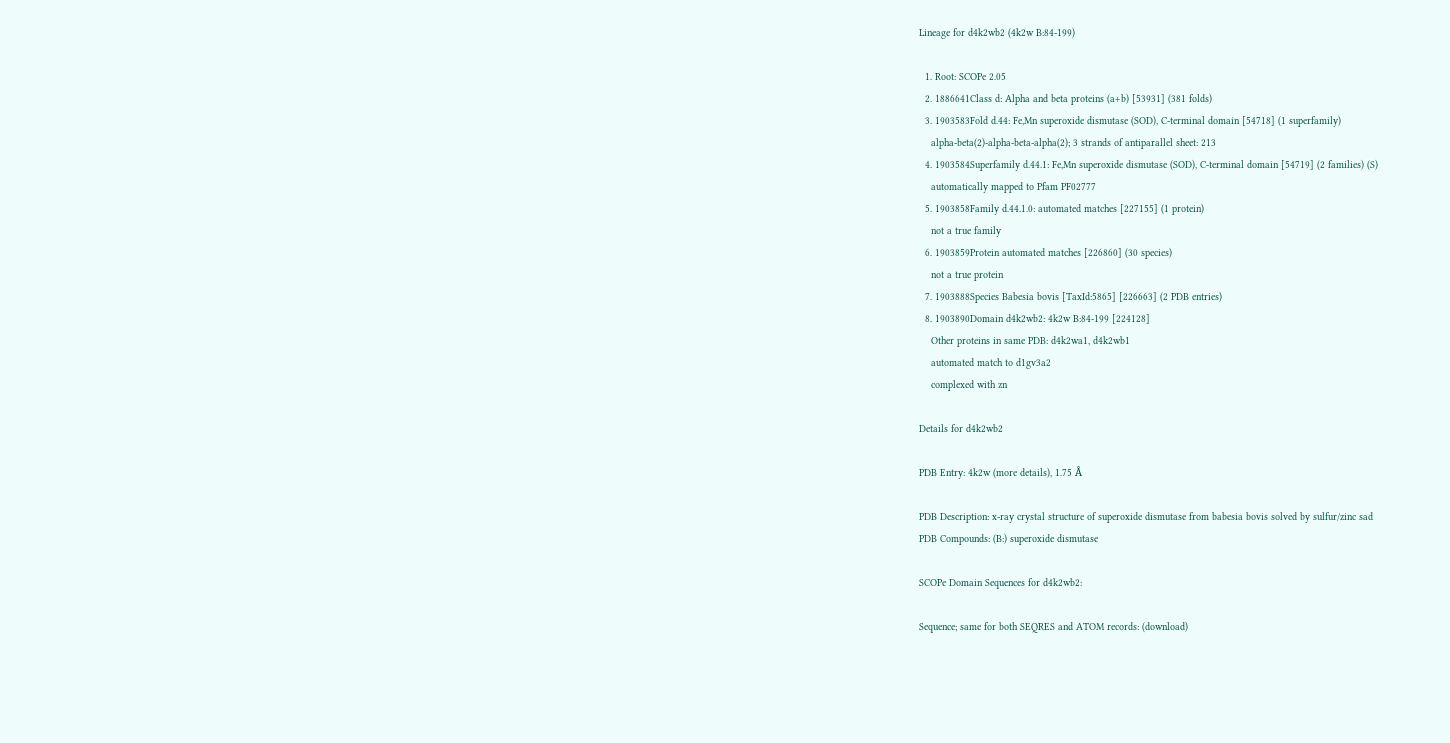Lineage for d4k2wb2 (4k2w B:84-199)

  1. Root: SCOPe 2.05
  2. 1886641Class d: Alpha and beta proteins (a+b) [53931] (381 folds)
  3. 1903583Fold d.44: Fe,Mn superoxide dismutase (SOD), C-terminal domain [54718] (1 superfamily)
    alpha-beta(2)-alpha-beta-alpha(2); 3 strands of antiparallel sheet: 213
  4. 1903584Superfamily d.44.1: Fe,Mn superoxide dismutase (SOD), C-terminal domain [54719] (2 families) (S)
    automatically mapped to Pfam PF02777
  5. 1903858Family d.44.1.0: automated matches [227155] (1 protein)
    not a true family
  6. 1903859Protein automated matches [226860] (30 species)
    not a true protein
  7. 1903888Species Babesia bovis [TaxId:5865] [226663] (2 PDB entries)
  8. 1903890Domain d4k2wb2: 4k2w B:84-199 [224128]
    Other proteins in same PDB: d4k2wa1, d4k2wb1
    automated match to d1gv3a2
    complexed with zn

Details for d4k2wb2

PDB Entry: 4k2w (more details), 1.75 Å

PDB Description: x-ray crystal structure of superoxide dismutase from babesia bovis solved by sulfur/zinc sad
PDB Compounds: (B:) superoxide dismutase

SCOPe Domain Sequences for d4k2wb2:

Sequence; same for both SEQRES and ATOM records: (download)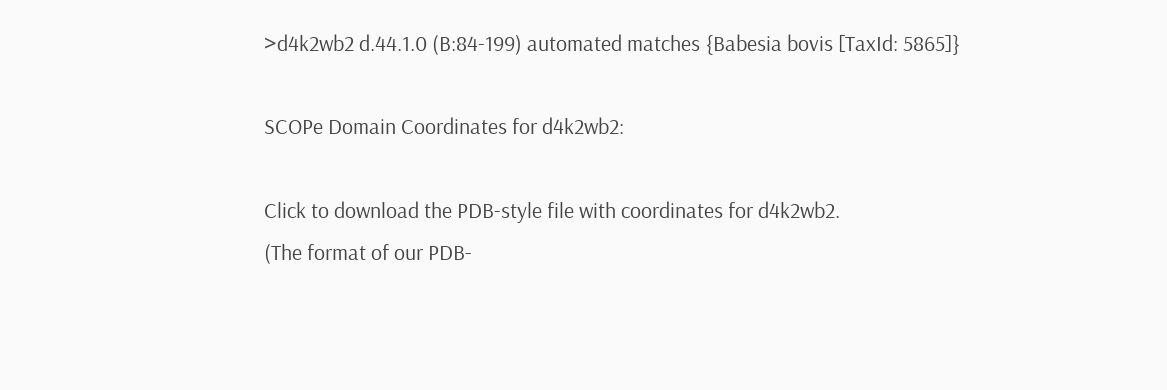>d4k2wb2 d.44.1.0 (B:84-199) automated matches {Babesia bovis [TaxId: 5865]}

SCOPe Domain Coordinates for d4k2wb2:

Click to download the PDB-style file with coordinates for d4k2wb2.
(The format of our PDB-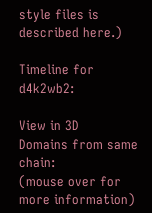style files is described here.)

Timeline for d4k2wb2:

View in 3D
Domains from same chain:
(mouse over for more information)